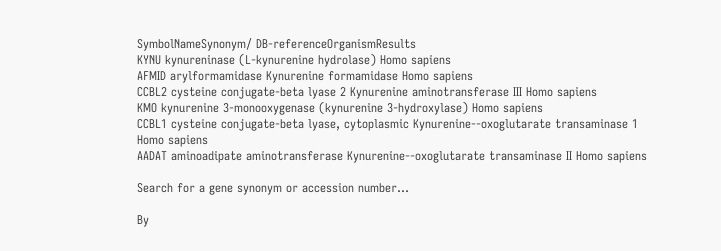SymbolNameSynonym/ DB-referenceOrganismResults
KYNU kynureninase (L-kynurenine hydrolase) Homo sapiens
AFMID arylformamidase Kynurenine formamidase Homo sapiens
CCBL2 cysteine conjugate-beta lyase 2 Kynurenine aminotransferase III Homo sapiens
KMO kynurenine 3-monooxygenase (kynurenine 3-hydroxylase) Homo sapiens
CCBL1 cysteine conjugate-beta lyase, cytoplasmic Kynurenine--oxoglutarate transaminase 1 Homo sapiens
AADAT aminoadipate aminotransferase Kynurenine--oxoglutarate transaminase II Homo sapiens

Search for a gene synonym or accession number...

By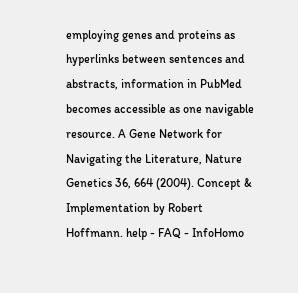employing genes and proteins as hyperlinks between sentences and abstracts, information in PubMed becomes accessible as one navigable resource. A Gene Network for Navigating the Literature, Nature Genetics 36, 664 (2004). Concept & Implementation by Robert Hoffmann. help - FAQ - InfoHomo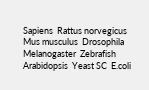Sapiens  Rattus norvegicus  Mus musculus  Drosophila Melanogaster  Zebrafish  Arabidopsis  Yeast SC  E.coli